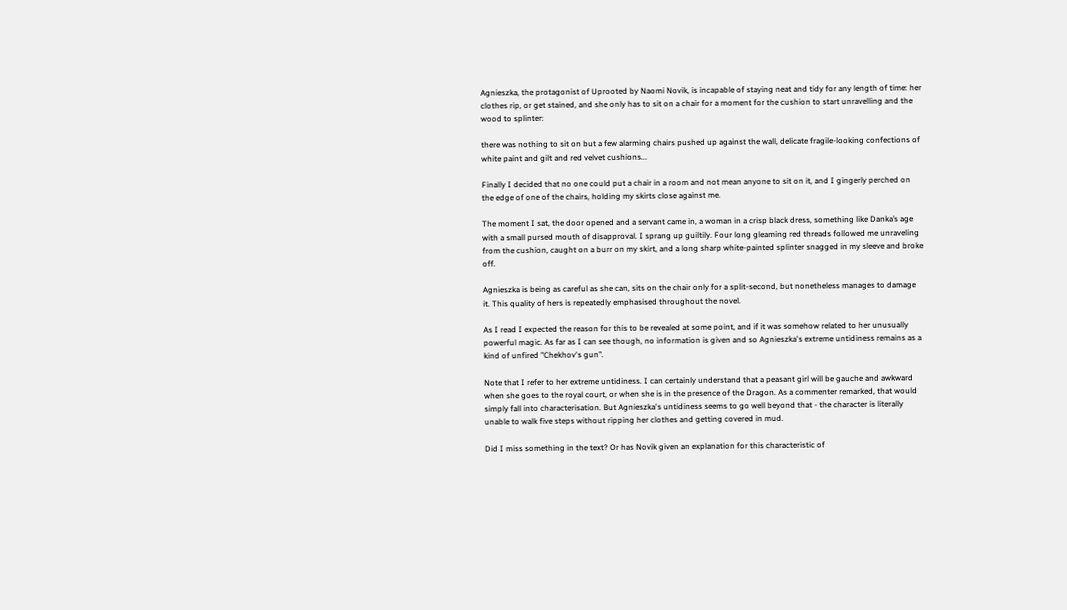Agnieszka, the protagonist of Uprooted by Naomi Novik, is incapable of staying neat and tidy for any length of time: her clothes rip, or get stained, and she only has to sit on a chair for a moment for the cushion to start unravelling and the wood to splinter:

there was nothing to sit on but a few alarming chairs pushed up against the wall, delicate fragile-looking confections of white paint and gilt and red velvet cushions...

Finally I decided that no one could put a chair in a room and not mean anyone to sit on it, and I gingerly perched on the edge of one of the chairs, holding my skirts close against me.

The moment I sat, the door opened and a servant came in, a woman in a crisp black dress, something like Danka’s age with a small pursed mouth of disapproval. I sprang up guiltily. Four long gleaming red threads followed me unraveling from the cushion, caught on a burr on my skirt, and a long sharp white-painted splinter snagged in my sleeve and broke off.

Agnieszka is being as careful as she can, sits on the chair only for a split-second, but nonetheless manages to damage it. This quality of hers is repeatedly emphasised throughout the novel.

As I read I expected the reason for this to be revealed at some point, and if it was somehow related to her unusually powerful magic. As far as I can see though, no information is given and so Agnieszka's extreme untidiness remains as a kind of unfired "Chekhov's gun".

Note that I refer to her extreme untidiness. I can certainly understand that a peasant girl will be gauche and awkward when she goes to the royal court, or when she is in the presence of the Dragon. As a commenter remarked, that would simply fall into characterisation. But Agnieszka's untidiness seems to go well beyond that - the character is literally unable to walk five steps without ripping her clothes and getting covered in mud.

Did I miss something in the text? Or has Novik given an explanation for this characteristic of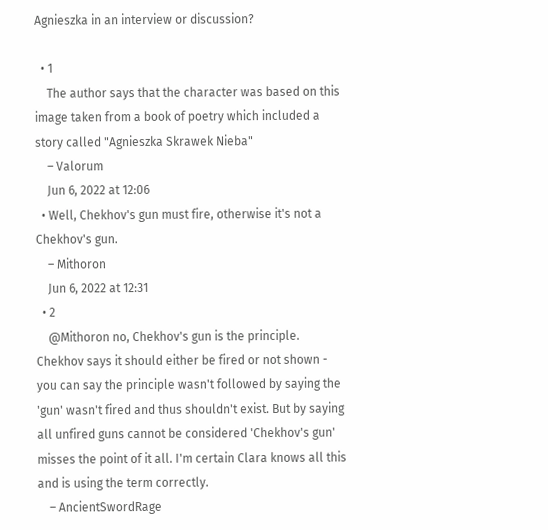Agnieszka in an interview or discussion?

  • 1
    The author says that the character was based on this image taken from a book of poetry which included a story called "Agnieszka Skrawek Nieba"
    – Valorum
    Jun 6, 2022 at 12:06
  • Well, Chekhov's gun must fire, otherwise it's not a Chekhov's gun.
    – Mithoron
    Jun 6, 2022 at 12:31
  • 2
    @Mithoron no, Chekhov's gun is the principle. Chekhov says it should either be fired or not shown - you can say the principle wasn't followed by saying the 'gun' wasn't fired and thus shouldn't exist. But by saying all unfired guns cannot be considered 'Chekhov's gun' misses the point of it all. I'm certain Clara knows all this and is using the term correctly.
    – AncientSwordRage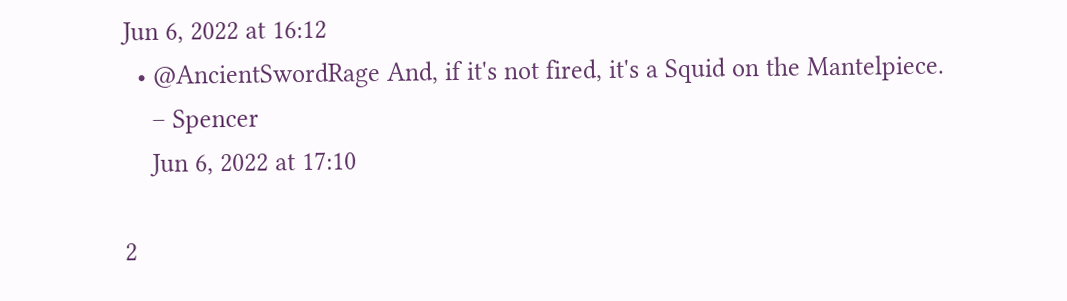Jun 6, 2022 at 16:12
  • @AncientSwordRage And, if it's not fired, it's a Squid on the Mantelpiece.
    – Spencer
    Jun 6, 2022 at 17:10

2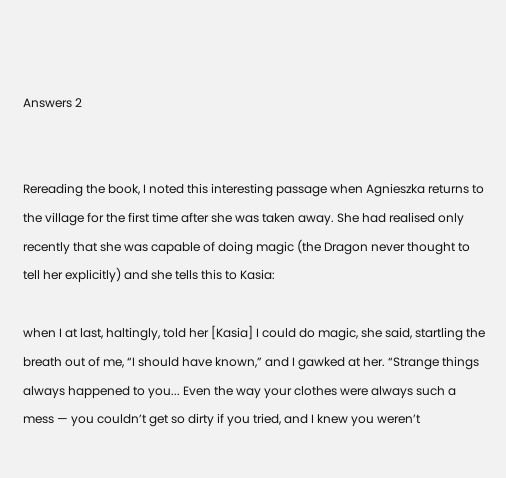Answers 2


Rereading the book, I noted this interesting passage when Agnieszka returns to the village for the first time after she was taken away. She had realised only recently that she was capable of doing magic (the Dragon never thought to tell her explicitly) and she tells this to Kasia:

when I at last, haltingly, told her [Kasia] I could do magic, she said, startling the breath out of me, “I should have known,” and I gawked at her. “Strange things always happened to you... Even the way your clothes were always such a mess — you couldn’t get so dirty if you tried, and I knew you weren’t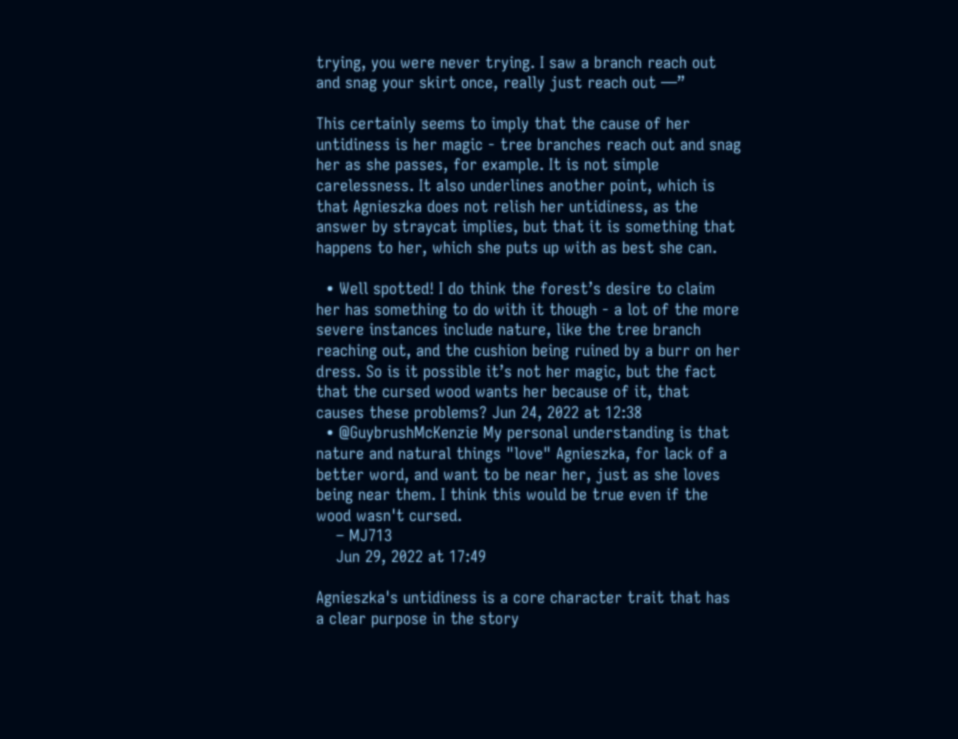trying, you were never trying. I saw a branch reach out and snag your skirt once, really just reach out —”

This certainly seems to imply that the cause of her untidiness is her magic - tree branches reach out and snag her as she passes, for example. It is not simple carelessness. It also underlines another point, which is that Agnieszka does not relish her untidiness, as the answer by straycat implies, but that it is something that happens to her, which she puts up with as best she can.

  • Well spotted! I do think the forest’s desire to claim her has something to do with it though - a lot of the more severe instances include nature, like the tree branch reaching out, and the cushion being ruined by a burr on her dress. So is it possible it’s not her magic, but the fact that the cursed wood wants her because of it, that causes these problems? Jun 24, 2022 at 12:38
  • @GuybrushMcKenzie My personal understanding is that nature and natural things "love" Agnieszka, for lack of a better word, and want to be near her, just as she loves being near them. I think this would be true even if the wood wasn't cursed.
    – MJ713
    Jun 29, 2022 at 17:49

Agnieszka's untidiness is a core character trait that has a clear purpose in the story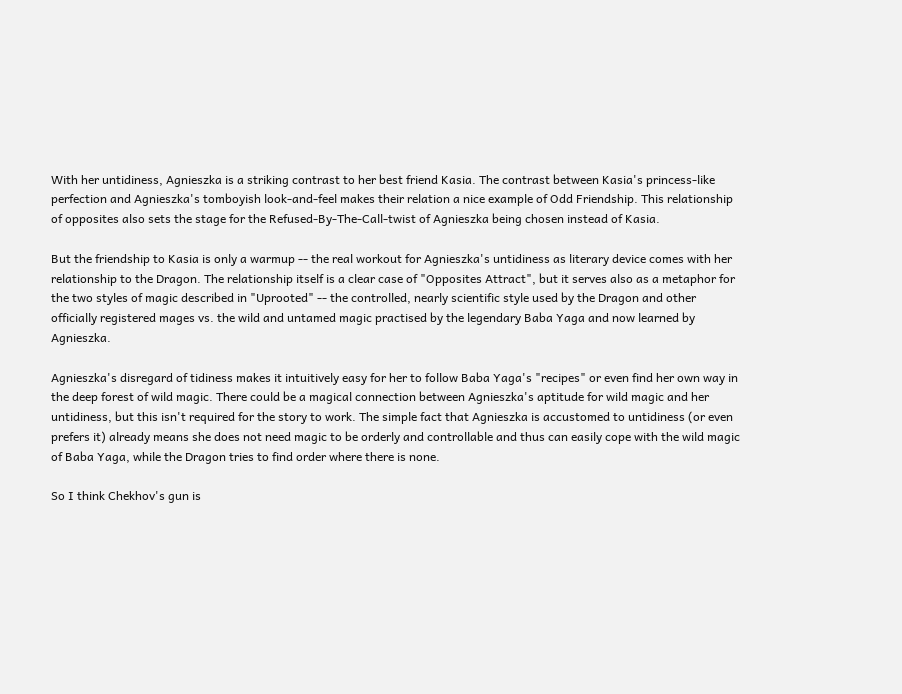With her untidiness, Agnieszka is a striking contrast to her best friend Kasia. The contrast between Kasia's princess-like perfection and Agnieszka's tomboyish look-and-feel makes their relation a nice example of Odd Friendship. This relationship of opposites also sets the stage for the Refused-By-The-Call-twist of Agnieszka being chosen instead of Kasia.

But the friendship to Kasia is only a warmup -- the real workout for Agnieszka's untidiness as literary device comes with her relationship to the Dragon. The relationship itself is a clear case of "Opposites Attract", but it serves also as a metaphor for the two styles of magic described in "Uprooted" -- the controlled, nearly scientific style used by the Dragon and other officially registered mages vs. the wild and untamed magic practised by the legendary Baba Yaga and now learned by Agnieszka.

Agnieszka's disregard of tidiness makes it intuitively easy for her to follow Baba Yaga's "recipes" or even find her own way in the deep forest of wild magic. There could be a magical connection between Agnieszka's aptitude for wild magic and her untidiness, but this isn't required for the story to work. The simple fact that Agnieszka is accustomed to untidiness (or even prefers it) already means she does not need magic to be orderly and controllable and thus can easily cope with the wild magic of Baba Yaga, while the Dragon tries to find order where there is none.

So I think Chekhov's gun is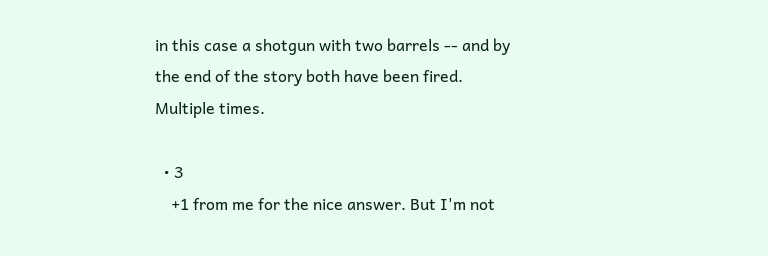in this case a shotgun with two barrels -- and by the end of the story both have been fired. Multiple times.

  • 3
    +1 from me for the nice answer. But I'm not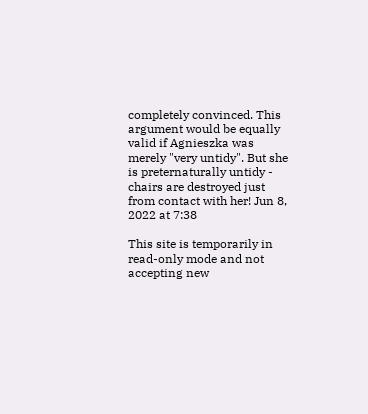completely convinced. This argument would be equally valid if Agnieszka was merely "very untidy". But she is preternaturally untidy - chairs are destroyed just from contact with her! Jun 8, 2022 at 7:38

This site is temporarily in read-only mode and not accepting new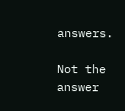answers.

Not the answer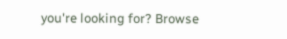you're looking for? Browse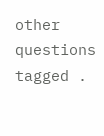other questions tagged .